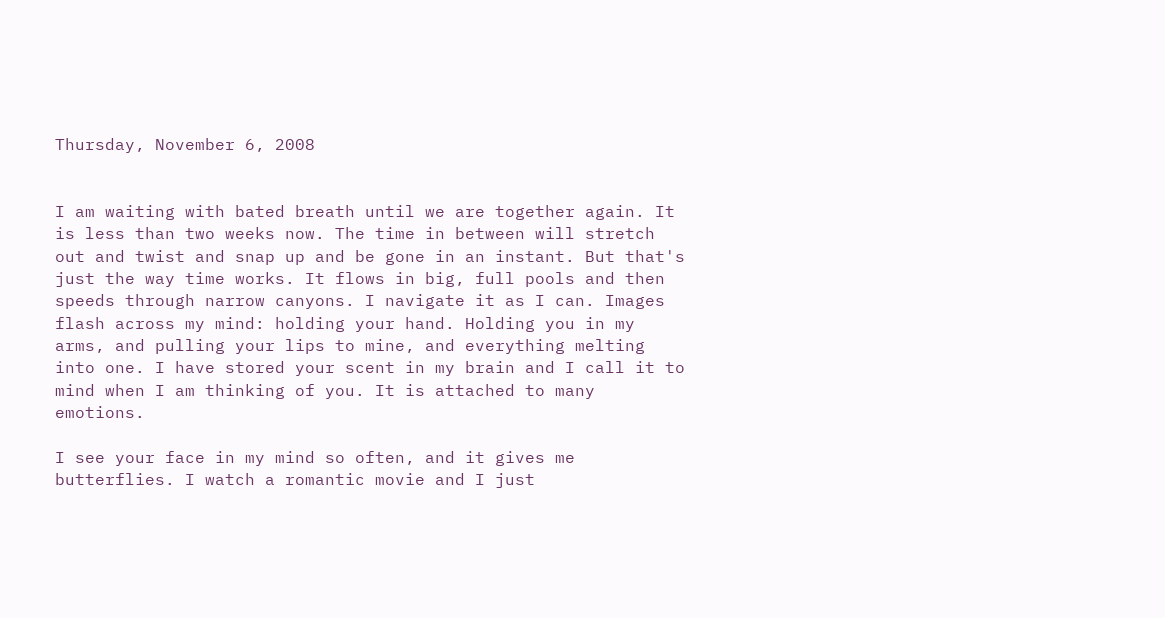Thursday, November 6, 2008


I am waiting with bated breath until we are together again. It is less than two weeks now. The time in between will stretch out and twist and snap up and be gone in an instant. But that's just the way time works. It flows in big, full pools and then speeds through narrow canyons. I navigate it as I can. Images flash across my mind: holding your hand. Holding you in my arms, and pulling your lips to mine, and everything melting into one. I have stored your scent in my brain and I call it to mind when I am thinking of you. It is attached to many emotions.

I see your face in my mind so often, and it gives me butterflies. I watch a romantic movie and I just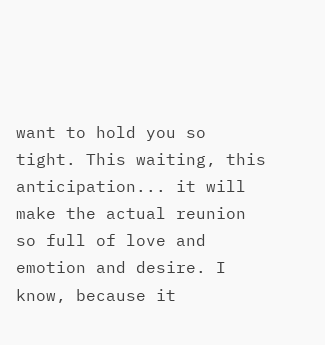want to hold you so tight. This waiting, this anticipation... it will make the actual reunion so full of love and emotion and desire. I know, because it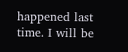happened last time. I will be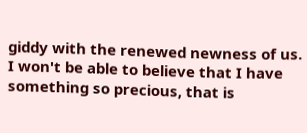giddy with the renewed newness of us. I won't be able to believe that I have something so precious, that is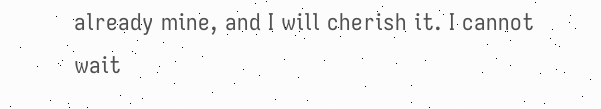already mine, and I will cherish it. I cannot wait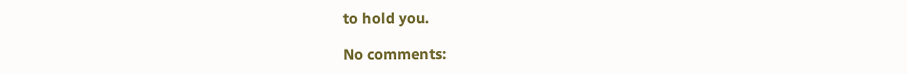to hold you.

No comments: